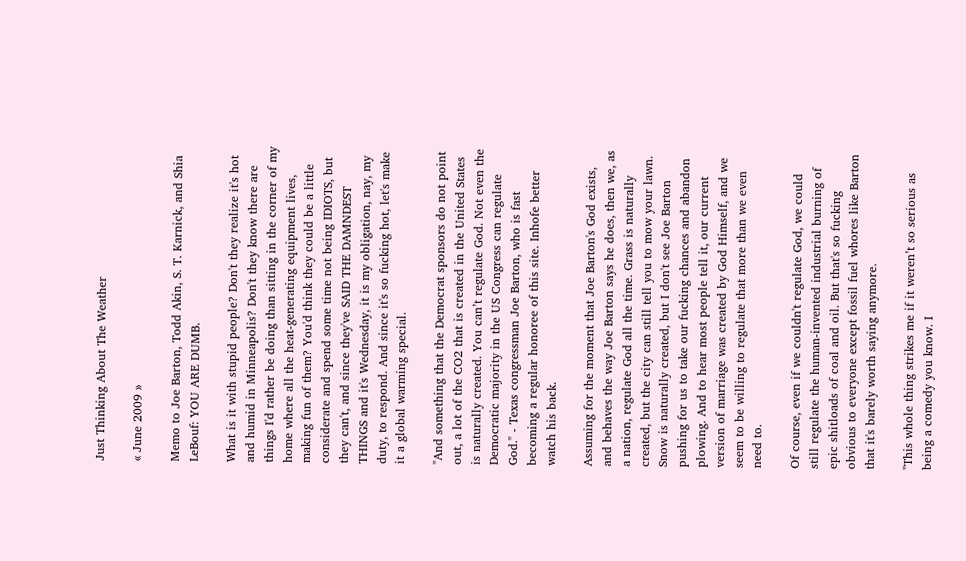Just Thinking About The Weather

« June 2009 »

Memo to Joe Barton, Todd Akin, S. T. Karnick, and Shia LeBouf: YOU ARE DUMB.

What is it with stupid people? Don't they realize it's hot and humid in Minneapolis? Don't they know there are things I'd rather be doing than sitting in the corner of my home where all the heat-generating equipment lives, making fun of them? You'd think they could be a little considerate and spend some time not being IDIOTS, but they can't, and since they've SAID THE DAMNDEST THINGS and it's Wednesday, it is my obligation, nay, my duty, to respond. And since it's so fucking hot, let's make it a global warming special.

"And something that the Democrat sponsors do not point out, a lot of the CO2 that is created in the United States is naturally created. You can’t regulate God. Not even the Democratic majority in the US Congress can regulate God." - Texas congressman Joe Barton, who is fast becoming a regular honoree of this site. Inhofe better watch his back.

Assuming for the moment that Joe Barton's God exists, and behaves the way Joe Barton says he does, then we, as a nation, regulate God all the time. Grass is naturally created, but the city can still tell you to mow your lawn. Snow is naturally created, but I don't see Joe Barton pushing for us to take our fucking chances and abandon plowing. And to hear most people tell it, our current version of marriage was created by God Himself, and we seem to be willing to regulate that more than we even need to.

Of course, even if we couldn't regulate God, we could still regulate the human-invented industrial burning of epic shitloads of coal and oil. But that's so fucking obvious to everyone except fossil fuel whores like Barton that it's barely worth saying anymore.

"This whole thing strikes me if it weren’t so serious as being a comedy you know. I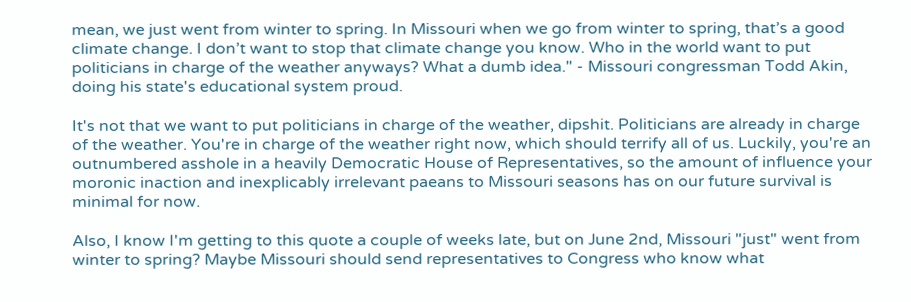mean, we just went from winter to spring. In Missouri when we go from winter to spring, that’s a good climate change. I don’t want to stop that climate change you know. Who in the world want to put politicians in charge of the weather anyways? What a dumb idea." - Missouri congressman Todd Akin, doing his state's educational system proud.

It's not that we want to put politicians in charge of the weather, dipshit. Politicians are already in charge of the weather. You're in charge of the weather right now, which should terrify all of us. Luckily, you're an outnumbered asshole in a heavily Democratic House of Representatives, so the amount of influence your moronic inaction and inexplicably irrelevant paeans to Missouri seasons has on our future survival is minimal for now.

Also, I know I'm getting to this quote a couple of weeks late, but on June 2nd, Missouri "just" went from winter to spring? Maybe Missouri should send representatives to Congress who know what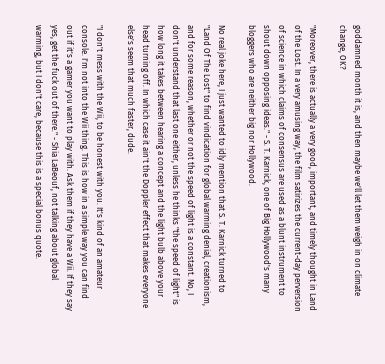goddamned month it is, and then maybe we'll let them weigh in on climate change, OK?

"Moreover, there is actually a very good, important, and timely thought in Land of the Lost. In a very amusing way, the film satirizes the current-day perversion of science in which claims of consensus are used as a blunt instrument to shout down opposing ideas." - S. T. Karnick, one of Big Hollywood's many bloggers who are neither big nor Hollywood.

No real joke here, I just wanted to idly mention that S. T. Karnick turned to "Land Of The Lost" to find vindication for global warming denial, creationism, and for some reason, whether or not the speed of light is a constant. No, I don't understand that last one either, unless he thinks "the speed of light" is how long it takes between hearing a concept and the light bulb above your head turning off. In which case it ain't the Doppler effect that makes everyone else's seem that much faster, dude.

"I don't mess with the Wii, to be honest with you. It's kind of an amateur console. I'm not into the Wii thing. This is how in a simple way you can find out if it's a gamer you want to play with. Ask them if they have a Wii. If they say yes, get the fuck out of there." - Shia LaBeouf, not talking about global warming, but I don't care, because this is a special bonus quote.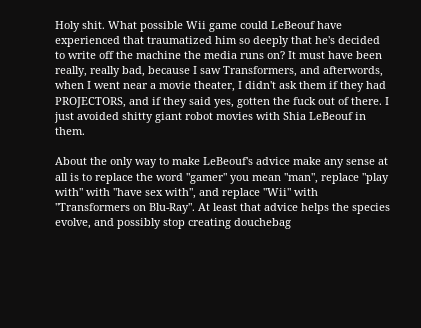Holy shit. What possible Wii game could LeBeouf have experienced that traumatized him so deeply that he's decided to write off the machine the media runs on? It must have been really, really bad, because I saw Transformers, and afterwords, when I went near a movie theater, I didn't ask them if they had PROJECTORS, and if they said yes, gotten the fuck out of there. I just avoided shitty giant robot movies with Shia LeBeouf in them.

About the only way to make LeBeouf's advice make any sense at all is to replace the word "gamer" you mean "man", replace "play with" with "have sex with", and replace "Wii" with "Transformers on Blu-Ray". At least that advice helps the species evolve, and possibly stop creating douchebag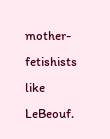mother-fetishists like LeBeouf.